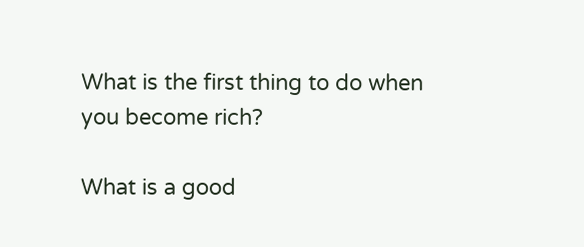What is the first thing to do when you become rich?

What is a good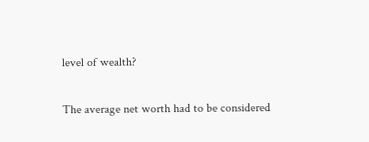level of wealth?

The average net worth had to be considered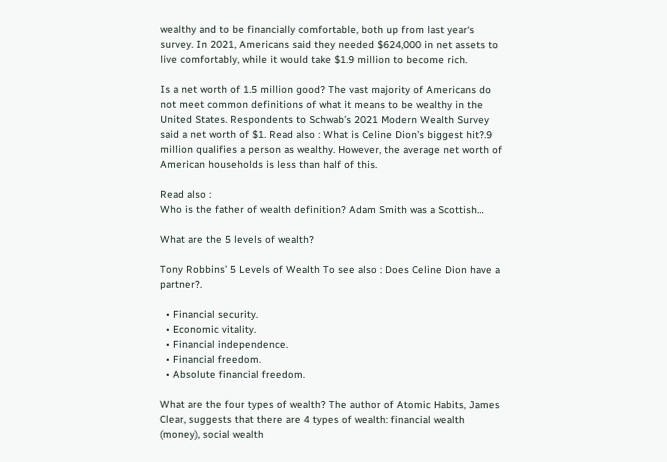wealthy and to be financially comfortable, both up from last year‘s survey. In 2021, Americans said they needed $624,000 in net assets to live comfortably, while it would take $1.9 million to become rich.

Is a net worth of 1.5 million good? The vast majority of Americans do not meet common definitions of what it means to be wealthy in the United States. Respondents to Schwab’s 2021 Modern Wealth Survey said a net worth of $1. Read also : What is Celine Dion’s biggest hit?.9 million qualifies a person as wealthy. However, the average net worth of American households is less than half of this.

Read also :
Who is the father of wealth definition? Adam Smith was a Scottish…

What are the 5 levels of wealth?

Tony Robbins’ 5 Levels of Wealth To see also : Does Celine Dion have a partner?.

  • Financial security.
  • Economic vitality.
  • Financial independence.
  • Financial freedom.
  • Absolute financial freedom.

What are the four types of wealth? The author of Atomic Habits, James Clear, suggests that there are 4 types of wealth: financial wealth (money), social wealth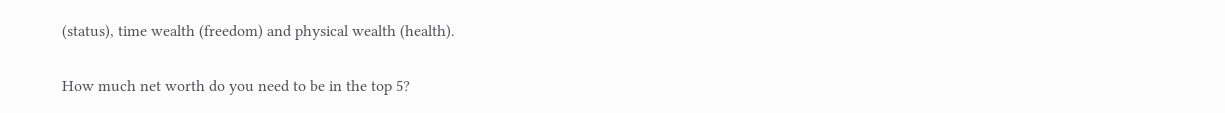(status), time wealth (freedom) and physical wealth (health).

How much net worth do you need to be in the top 5?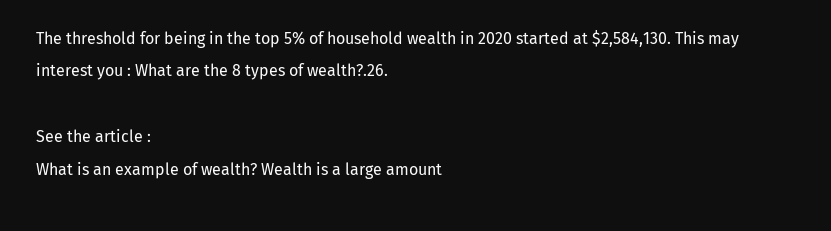The threshold for being in the top 5% of household wealth in 2020 started at $2,584,130. This may interest you : What are the 8 types of wealth?.26.

See the article :
What is an example of wealth? Wealth is a large amount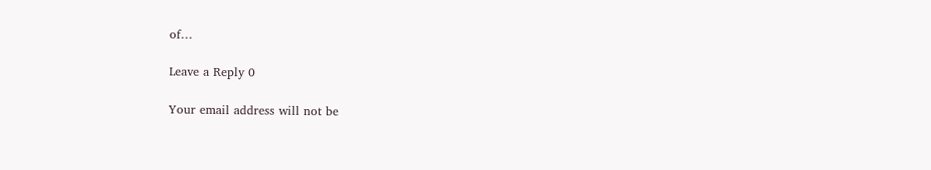of…

Leave a Reply 0

Your email address will not be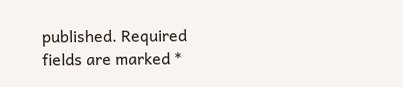published. Required fields are marked *